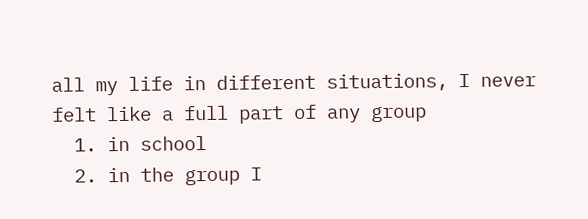all my life in different situations, I never felt like a full part of any group
  1. in school
  2. in the group I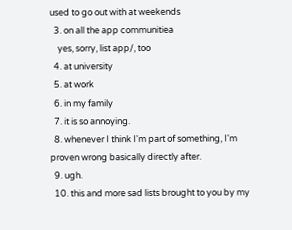used to go out with at weekends
  3. on all the app communitiea
    yes, sorry, list app/, too
  4. at university
  5. at work
  6. in my family
  7. it is so annoying.
  8. whenever I think I'm part of something, I'm proven wrong basically directly after.
  9. ugh.
  10. this and more sad lists brought to you by my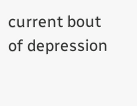current bout of depression